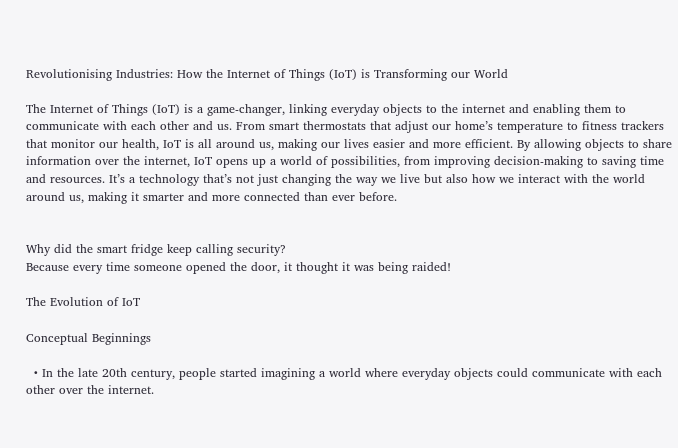Revolutionising Industries: How the Internet of Things (IoT) is Transforming our World

The Internet of Things (IoT) is a game-changer, linking everyday objects to the internet and enabling them to communicate with each other and us. From smart thermostats that adjust our home’s temperature to fitness trackers that monitor our health, IoT is all around us, making our lives easier and more efficient. By allowing objects to share information over the internet, IoT opens up a world of possibilities, from improving decision-making to saving time and resources. It’s a technology that’s not just changing the way we live but also how we interact with the world around us, making it smarter and more connected than ever before.


Why did the smart fridge keep calling security?
Because every time someone opened the door, it thought it was being raided!

The Evolution of IoT

Conceptual Beginnings

  • In the late 20th century, people started imagining a world where everyday objects could communicate with each other over the internet.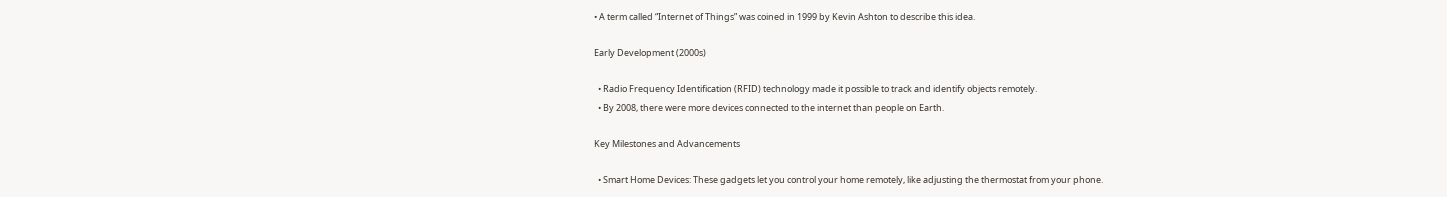• A term called “Internet of Things” was coined in 1999 by Kevin Ashton to describe this idea.

Early Development (2000s)

  • Radio Frequency Identification (RFID) technology made it possible to track and identify objects remotely.
  • By 2008, there were more devices connected to the internet than people on Earth.

Key Milestones and Advancements

  • Smart Home Devices: These gadgets let you control your home remotely, like adjusting the thermostat from your phone.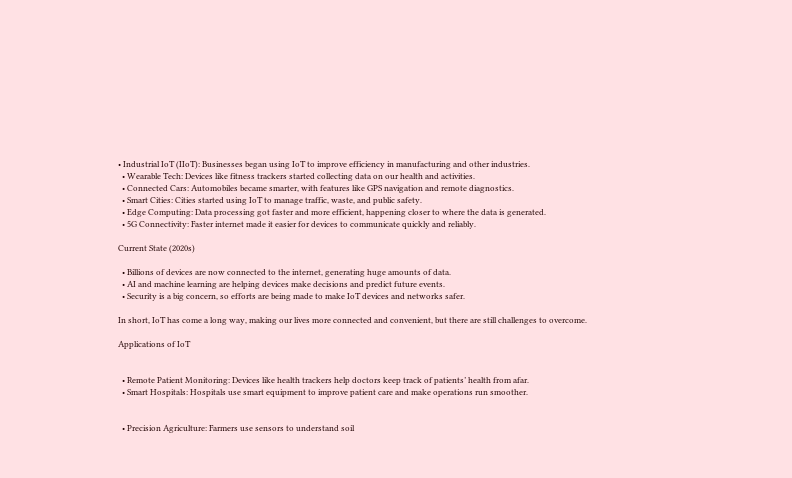• Industrial IoT (IIoT): Businesses began using IoT to improve efficiency in manufacturing and other industries.
  • Wearable Tech: Devices like fitness trackers started collecting data on our health and activities.
  • Connected Cars: Automobiles became smarter, with features like GPS navigation and remote diagnostics.
  • Smart Cities: Cities started using IoT to manage traffic, waste, and public safety.
  • Edge Computing: Data processing got faster and more efficient, happening closer to where the data is generated.
  • 5G Connectivity: Faster internet made it easier for devices to communicate quickly and reliably.

Current State (2020s)

  • Billions of devices are now connected to the internet, generating huge amounts of data.
  • AI and machine learning are helping devices make decisions and predict future events.
  • Security is a big concern, so efforts are being made to make IoT devices and networks safer.

In short, IoT has come a long way, making our lives more connected and convenient, but there are still challenges to overcome.

Applications of IoT


  • Remote Patient Monitoring: Devices like health trackers help doctors keep track of patients’ health from afar.
  • Smart Hospitals: Hospitals use smart equipment to improve patient care and make operations run smoother.


  • Precision Agriculture: Farmers use sensors to understand soil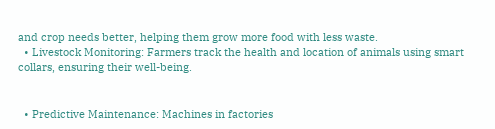and crop needs better, helping them grow more food with less waste.
  • Livestock Monitoring: Farmers track the health and location of animals using smart collars, ensuring their well-being.


  • Predictive Maintenance: Machines in factories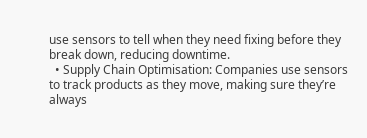use sensors to tell when they need fixing before they break down, reducing downtime.
  • Supply Chain Optimisation: Companies use sensors to track products as they move, making sure they’re always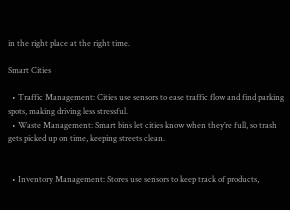in the right place at the right time.

Smart Cities

  • Traffic Management: Cities use sensors to ease traffic flow and find parking spots, making driving less stressful.
  • Waste Management: Smart bins let cities know when they’re full, so trash gets picked up on time, keeping streets clean.


  • Inventory Management: Stores use sensors to keep track of products,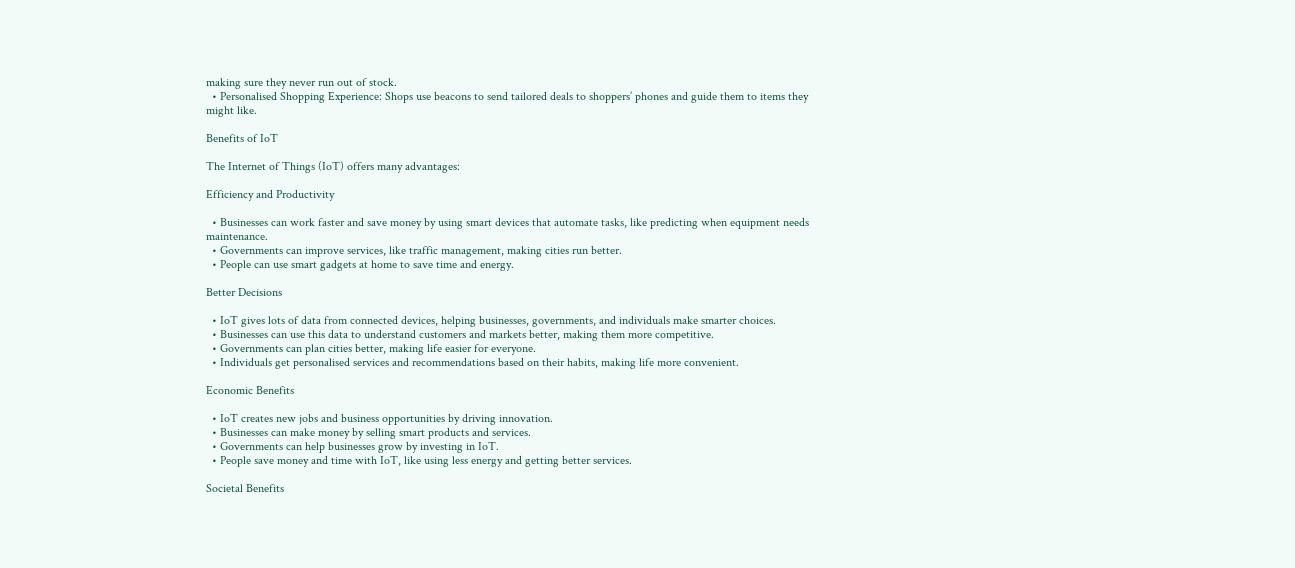making sure they never run out of stock.
  • Personalised Shopping Experience: Shops use beacons to send tailored deals to shoppers’ phones and guide them to items they might like.

Benefits of IoT

The Internet of Things (IoT) offers many advantages:

Efficiency and Productivity

  • Businesses can work faster and save money by using smart devices that automate tasks, like predicting when equipment needs maintenance.
  • Governments can improve services, like traffic management, making cities run better.
  • People can use smart gadgets at home to save time and energy.

Better Decisions

  • IoT gives lots of data from connected devices, helping businesses, governments, and individuals make smarter choices.
  • Businesses can use this data to understand customers and markets better, making them more competitive.
  • Governments can plan cities better, making life easier for everyone.
  • Individuals get personalised services and recommendations based on their habits, making life more convenient.

Economic Benefits

  • IoT creates new jobs and business opportunities by driving innovation.
  • Businesses can make money by selling smart products and services.
  • Governments can help businesses grow by investing in IoT.
  • People save money and time with IoT, like using less energy and getting better services.

Societal Benefits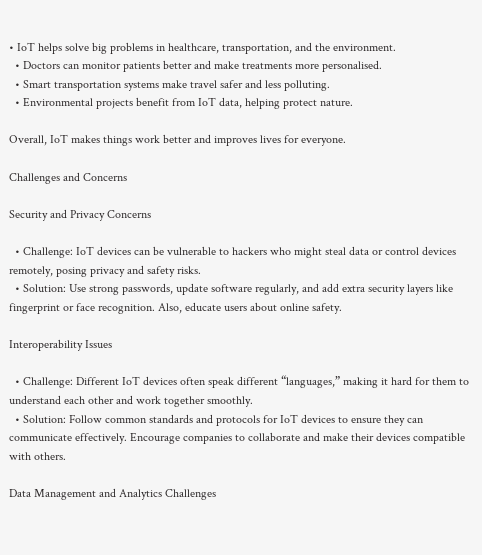• IoT helps solve big problems in healthcare, transportation, and the environment.
  • Doctors can monitor patients better and make treatments more personalised.
  • Smart transportation systems make travel safer and less polluting.
  • Environmental projects benefit from IoT data, helping protect nature.

Overall, IoT makes things work better and improves lives for everyone.

Challenges and Concerns

Security and Privacy Concerns

  • Challenge: IoT devices can be vulnerable to hackers who might steal data or control devices remotely, posing privacy and safety risks.
  • Solution: Use strong passwords, update software regularly, and add extra security layers like fingerprint or face recognition. Also, educate users about online safety.

Interoperability Issues

  • Challenge: Different IoT devices often speak different “languages,” making it hard for them to understand each other and work together smoothly.
  • Solution: Follow common standards and protocols for IoT devices to ensure they can communicate effectively. Encourage companies to collaborate and make their devices compatible with others.

Data Management and Analytics Challenges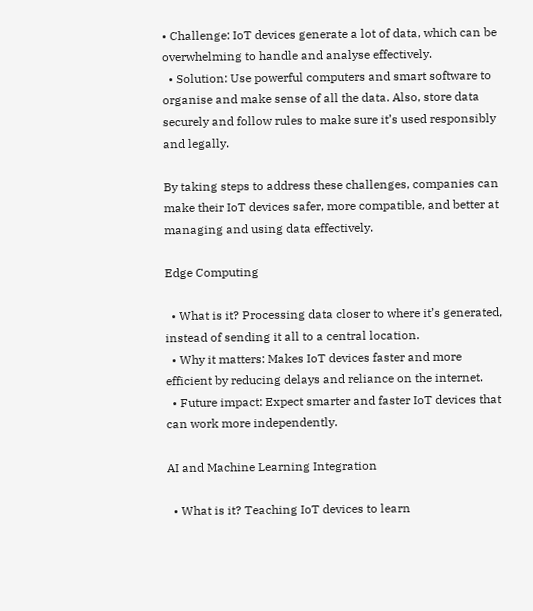• Challenge: IoT devices generate a lot of data, which can be overwhelming to handle and analyse effectively.
  • Solution: Use powerful computers and smart software to organise and make sense of all the data. Also, store data securely and follow rules to make sure it’s used responsibly and legally.

By taking steps to address these challenges, companies can make their IoT devices safer, more compatible, and better at managing and using data effectively.

Edge Computing

  • What is it? Processing data closer to where it’s generated, instead of sending it all to a central location.
  • Why it matters: Makes IoT devices faster and more efficient by reducing delays and reliance on the internet.
  • Future impact: Expect smarter and faster IoT devices that can work more independently.

AI and Machine Learning Integration

  • What is it? Teaching IoT devices to learn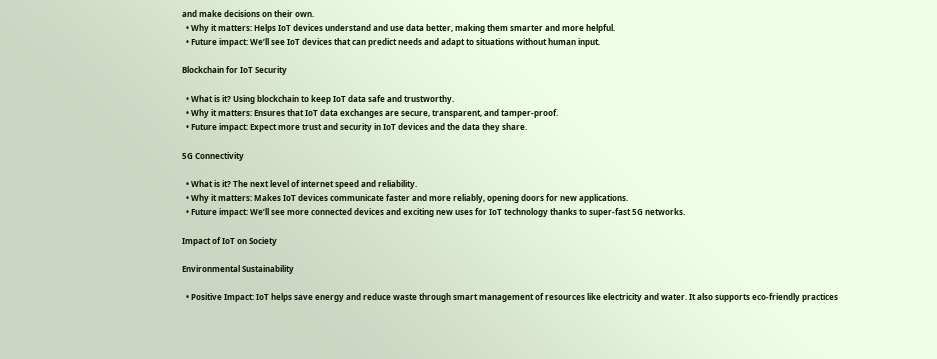and make decisions on their own.
  • Why it matters: Helps IoT devices understand and use data better, making them smarter and more helpful.
  • Future impact: We’ll see IoT devices that can predict needs and adapt to situations without human input.

Blockchain for IoT Security

  • What is it? Using blockchain to keep IoT data safe and trustworthy.
  • Why it matters: Ensures that IoT data exchanges are secure, transparent, and tamper-proof.
  • Future impact: Expect more trust and security in IoT devices and the data they share.

5G Connectivity

  • What is it? The next level of internet speed and reliability.
  • Why it matters: Makes IoT devices communicate faster and more reliably, opening doors for new applications.
  • Future impact: We’ll see more connected devices and exciting new uses for IoT technology thanks to super-fast 5G networks.

Impact of IoT on Society

Environmental Sustainability

  • Positive Impact: IoT helps save energy and reduce waste through smart management of resources like electricity and water. It also supports eco-friendly practices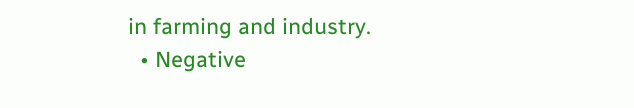in farming and industry.
  • Negative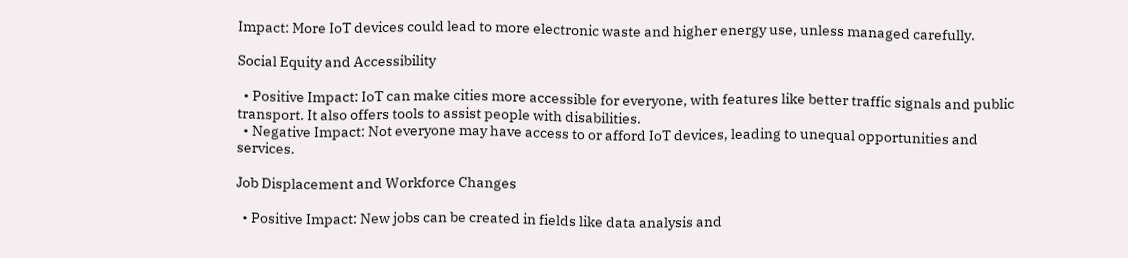Impact: More IoT devices could lead to more electronic waste and higher energy use, unless managed carefully.

Social Equity and Accessibility

  • Positive Impact: IoT can make cities more accessible for everyone, with features like better traffic signals and public transport. It also offers tools to assist people with disabilities.
  • Negative Impact: Not everyone may have access to or afford IoT devices, leading to unequal opportunities and services.

Job Displacement and Workforce Changes

  • Positive Impact: New jobs can be created in fields like data analysis and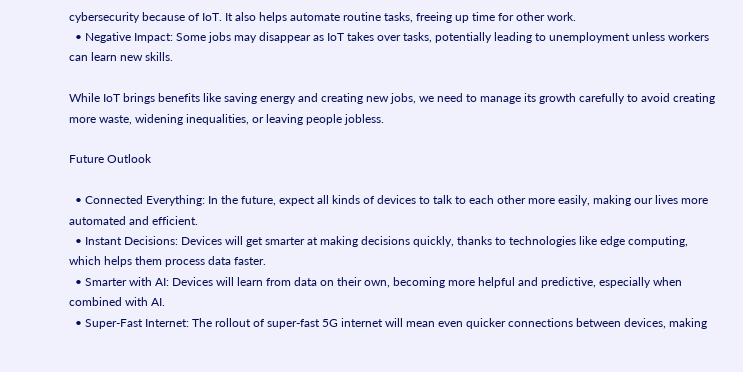cybersecurity because of IoT. It also helps automate routine tasks, freeing up time for other work.
  • Negative Impact: Some jobs may disappear as IoT takes over tasks, potentially leading to unemployment unless workers can learn new skills.

While IoT brings benefits like saving energy and creating new jobs, we need to manage its growth carefully to avoid creating more waste, widening inequalities, or leaving people jobless.

Future Outlook

  • Connected Everything: In the future, expect all kinds of devices to talk to each other more easily, making our lives more automated and efficient.
  • Instant Decisions: Devices will get smarter at making decisions quickly, thanks to technologies like edge computing, which helps them process data faster.
  • Smarter with AI: Devices will learn from data on their own, becoming more helpful and predictive, especially when combined with AI.
  • Super-Fast Internet: The rollout of super-fast 5G internet will mean even quicker connections between devices, making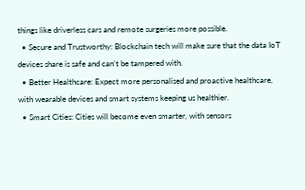things like driverless cars and remote surgeries more possible.
  • Secure and Trustworthy: Blockchain tech will make sure that the data IoT devices share is safe and can’t be tampered with.
  • Better Healthcare: Expect more personalised and proactive healthcare, with wearable devices and smart systems keeping us healthier.
  • Smart Cities: Cities will become even smarter, with sensors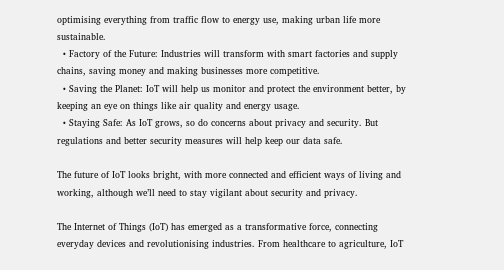optimising everything from traffic flow to energy use, making urban life more sustainable.
  • Factory of the Future: Industries will transform with smart factories and supply chains, saving money and making businesses more competitive.
  • Saving the Planet: IoT will help us monitor and protect the environment better, by keeping an eye on things like air quality and energy usage.
  • Staying Safe: As IoT grows, so do concerns about privacy and security. But regulations and better security measures will help keep our data safe.

The future of IoT looks bright, with more connected and efficient ways of living and working, although we’ll need to stay vigilant about security and privacy.

The Internet of Things (IoT) has emerged as a transformative force, connecting everyday devices and revolutionising industries. From healthcare to agriculture, IoT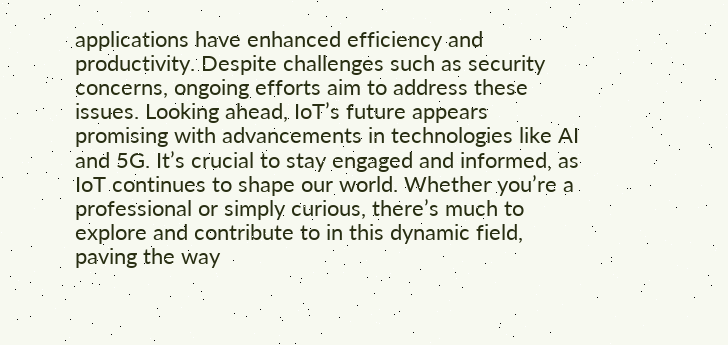applications have enhanced efficiency and productivity. Despite challenges such as security concerns, ongoing efforts aim to address these issues. Looking ahead, IoT’s future appears promising with advancements in technologies like AI and 5G. It’s crucial to stay engaged and informed, as IoT continues to shape our world. Whether you’re a professional or simply curious, there’s much to explore and contribute to in this dynamic field, paving the way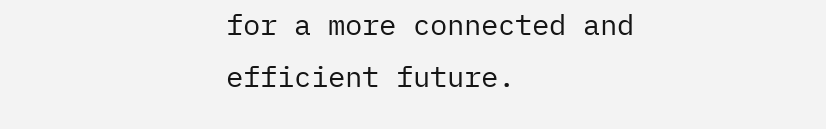for a more connected and efficient future.